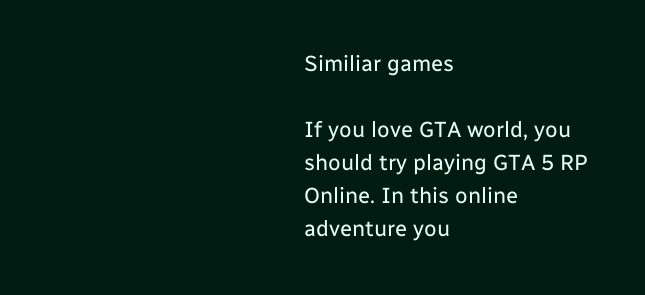Similiar games

If you love GTA world, you should try playing GTA 5 RP Online. In this online adventure you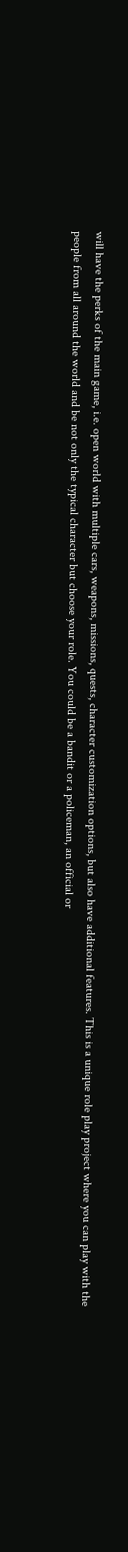will have the perks of the main game, i.e. open world with multiple cars, weapons, missions, quests, character customization options, but also have additional features. This is a unique role play project where you can play with the people from all around the world and be not only the typical character but choose your role. You could be a bandit or a policeman, an official or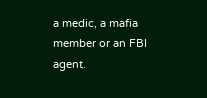a medic, a mafia member or an FBI agent.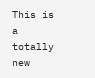This is a totally new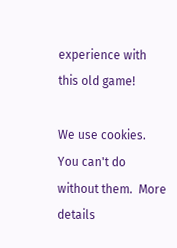experience with this old game!

We use cookies. You can't do without them.  More details